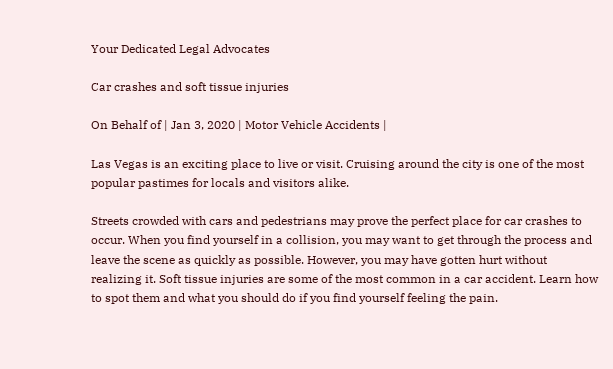Your Dedicated Legal Advocates

Car crashes and soft tissue injuries

On Behalf of | Jan 3, 2020 | Motor Vehicle Accidents |

Las Vegas is an exciting place to live or visit. Cruising around the city is one of the most popular pastimes for locals and visitors alike.

Streets crowded with cars and pedestrians may prove the perfect place for car crashes to occur. When you find yourself in a collision, you may want to get through the process and leave the scene as quickly as possible. However, you may have gotten hurt without realizing it. Soft tissue injuries are some of the most common in a car accident. Learn how to spot them and what you should do if you find yourself feeling the pain.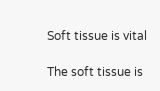Soft tissue is vital

The soft tissue is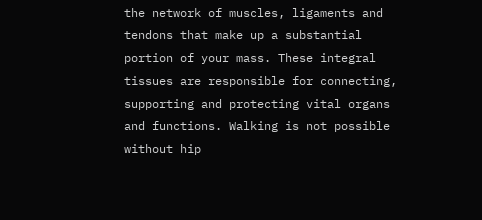the network of muscles, ligaments and tendons that make up a substantial portion of your mass. These integral tissues are responsible for connecting, supporting and protecting vital organs and functions. Walking is not possible without hip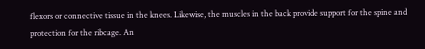flexors or connective tissue in the knees. Likewise, the muscles in the back provide support for the spine and protection for the ribcage. An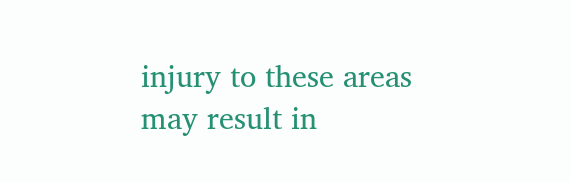injury to these areas may result in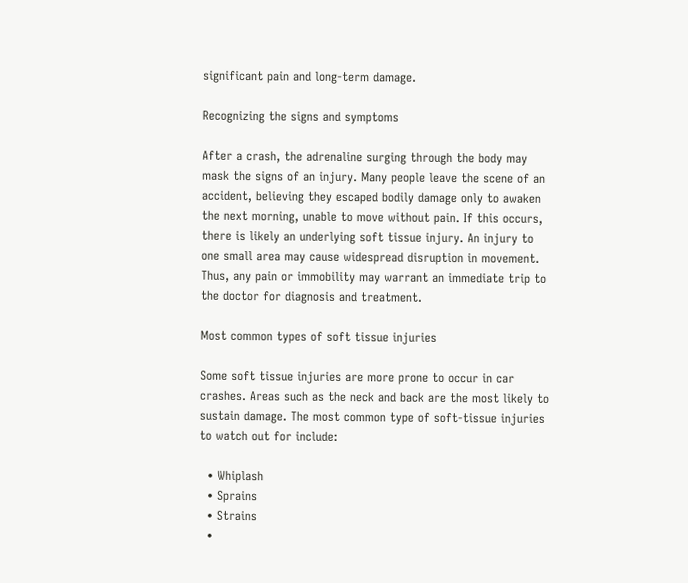significant pain and long-term damage.

Recognizing the signs and symptoms

After a crash, the adrenaline surging through the body may mask the signs of an injury. Many people leave the scene of an accident, believing they escaped bodily damage only to awaken the next morning, unable to move without pain. If this occurs, there is likely an underlying soft tissue injury. An injury to one small area may cause widespread disruption in movement. Thus, any pain or immobility may warrant an immediate trip to the doctor for diagnosis and treatment.

Most common types of soft tissue injuries

Some soft tissue injuries are more prone to occur in car crashes. Areas such as the neck and back are the most likely to sustain damage. The most common type of soft-tissue injuries to watch out for include:

  • Whiplash
  • Sprains
  • Strains
  •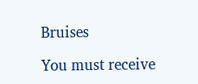Bruises

You must receive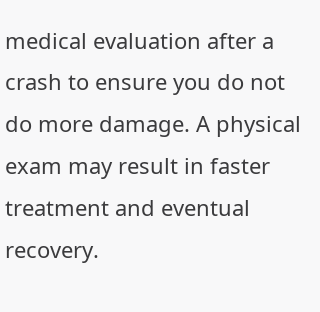medical evaluation after a crash to ensure you do not do more damage. A physical exam may result in faster treatment and eventual recovery.